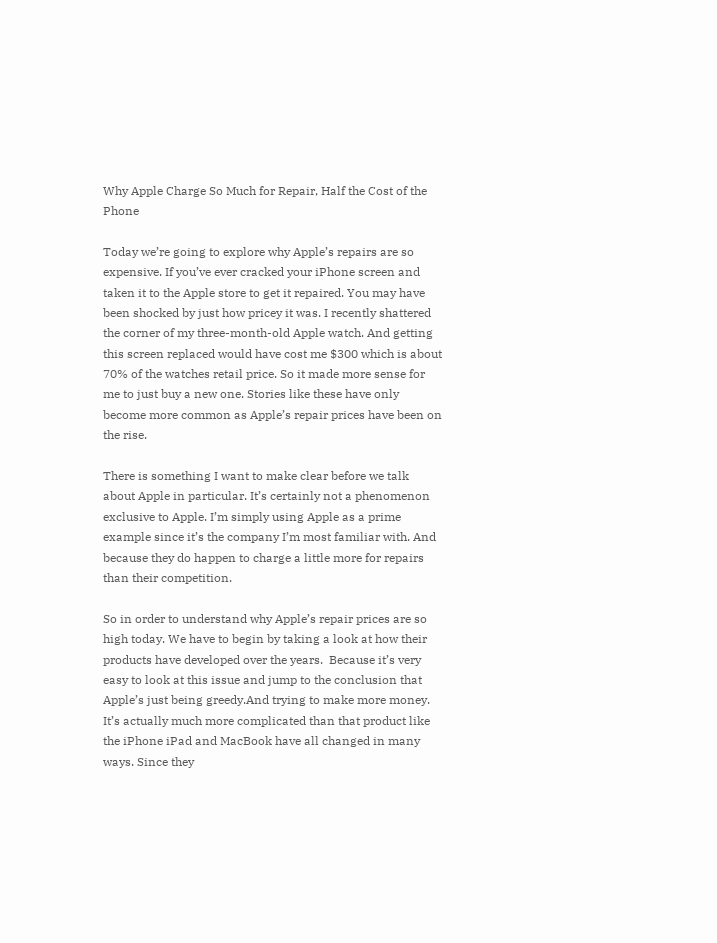Why Apple Charge So Much for Repair, Half the Cost of the Phone

Today we’re going to explore why Apple’s repairs are so expensive. If you’ve ever cracked your iPhone screen and taken it to the Apple store to get it repaired. You may have been shocked by just how pricey it was. I recently shattered the corner of my three-month-old Apple watch. And getting this screen replaced would have cost me $300 which is about 70% of the watches retail price. So it made more sense for me to just buy a new one. Stories like these have only become more common as Apple’s repair prices have been on the rise.

There is something I want to make clear before we talk about Apple in particular. It’s certainly not a phenomenon exclusive to Apple. I’m simply using Apple as a prime example since it’s the company I’m most familiar with. And because they do happen to charge a little more for repairs than their competition.

So in order to understand why Apple’s repair prices are so high today. We have to begin by taking a look at how their products have developed over the years.  Because it’s very easy to look at this issue and jump to the conclusion that Apple’s just being greedy.And trying to make more money. It’s actually much more complicated than that product like the iPhone iPad and MacBook have all changed in many ways. Since they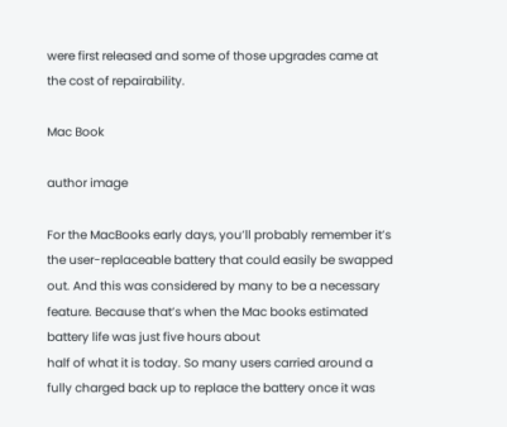were first released and some of those upgrades came at the cost of repairability.

Mac Book

author image

For the MacBooks early days, you’ll probably remember it’s the user-replaceable battery that could easily be swapped out. And this was considered by many to be a necessary feature. Because that’s when the Mac books estimated battery life was just five hours about
half of what it is today. So many users carried around a fully charged back up to replace the battery once it was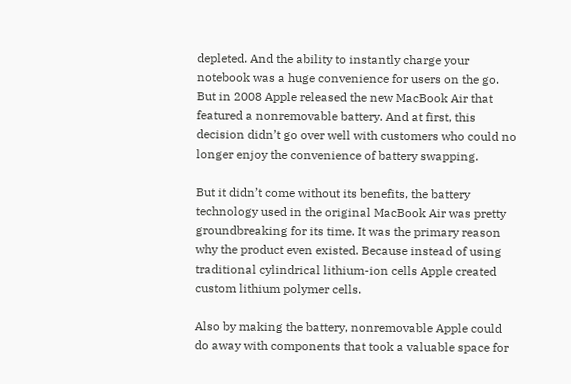depleted. And the ability to instantly charge your notebook was a huge convenience for users on the go. But in 2008 Apple released the new MacBook Air that featured a nonremovable battery. And at first, this decision didn’t go over well with customers who could no longer enjoy the convenience of battery swapping.

But it didn’t come without its benefits, the battery technology used in the original MacBook Air was pretty groundbreaking for its time. It was the primary reason why the product even existed. Because instead of using traditional cylindrical lithium-ion cells Apple created custom lithium polymer cells.

Also by making the battery, nonremovable Apple could do away with components that took a valuable space for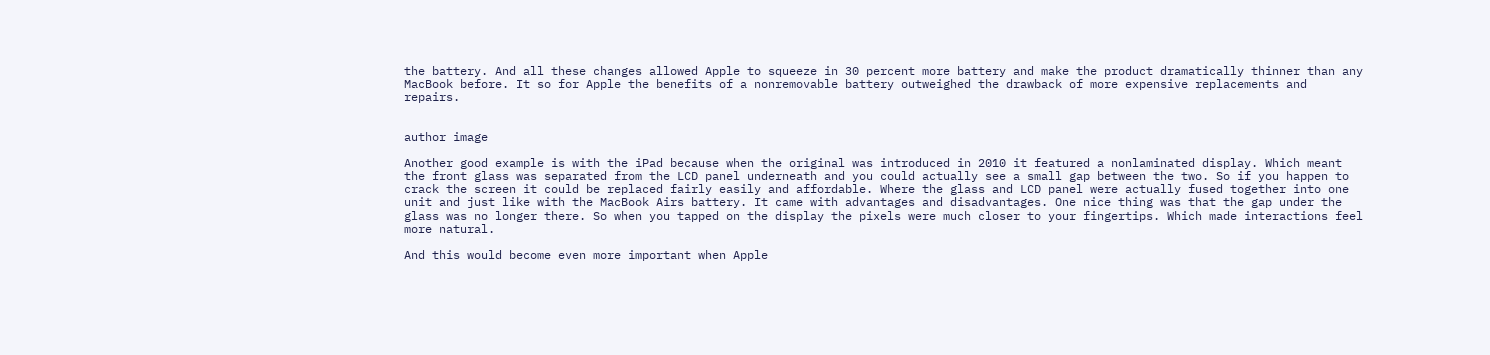the battery. And all these changes allowed Apple to squeeze in 30 percent more battery and make the product dramatically thinner than any MacBook before. It so for Apple the benefits of a nonremovable battery outweighed the drawback of more expensive replacements and repairs.


author image

Another good example is with the iPad because when the original was introduced in 2010 it featured a nonlaminated display. Which meant the front glass was separated from the LCD panel underneath and you could actually see a small gap between the two. So if you happen to crack the screen it could be replaced fairly easily and affordable. Where the glass and LCD panel were actually fused together into one unit and just like with the MacBook Airs battery. It came with advantages and disadvantages. One nice thing was that the gap under the glass was no longer there. So when you tapped on the display the pixels were much closer to your fingertips. Which made interactions feel more natural.

And this would become even more important when Apple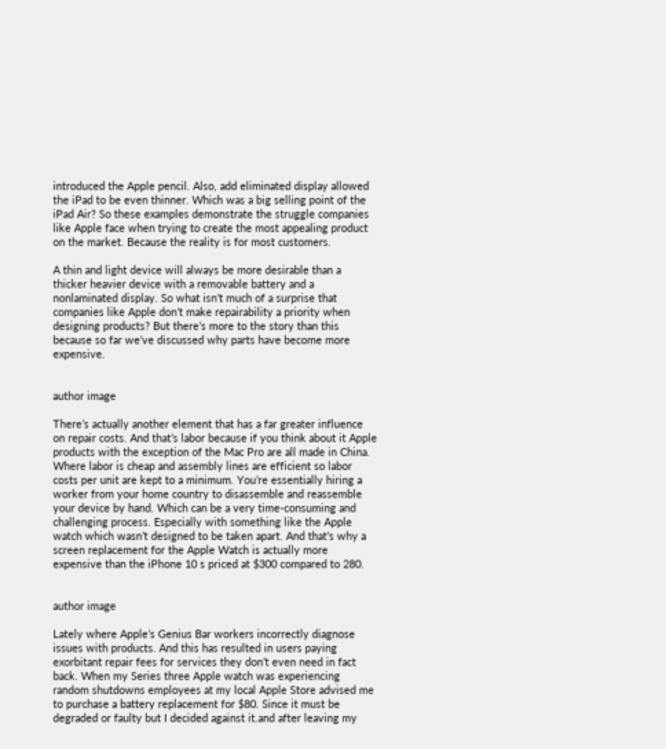introduced the Apple pencil. Also, add eliminated display allowed the iPad to be even thinner. Which was a big selling point of the iPad Air? So these examples demonstrate the struggle companies like Apple face when trying to create the most appealing product on the market. Because the reality is for most customers.

A thin and light device will always be more desirable than a thicker heavier device with a removable battery and a nonlaminated display. So what isn’t much of a surprise that companies like Apple don’t make repairability a priority when designing products? But there’s more to the story than this because so far we’ve discussed why parts have become more expensive.


author image

There’s actually another element that has a far greater influence on repair costs. And that’s labor because if you think about it Apple products with the exception of the Mac Pro are all made in China. Where labor is cheap and assembly lines are efficient so labor costs per unit are kept to a minimum. You’re essentially hiring a worker from your home country to disassemble and reassemble your device by hand. Which can be a very time-consuming and challenging process. Especially with something like the Apple watch which wasn’t designed to be taken apart. And that’s why a screen replacement for the Apple Watch is actually more expensive than the iPhone 10 s priced at $300 compared to 280.


author image

Lately where Apple’s Genius Bar workers incorrectly diagnose issues with products. And this has resulted in users paying exorbitant repair fees for services they don’t even need in fact back. When my Series three Apple watch was experiencing random shutdowns employees at my local Apple Store advised me to purchase a battery replacement for $80. Since it must be degraded or faulty but I decided against it.and after leaving my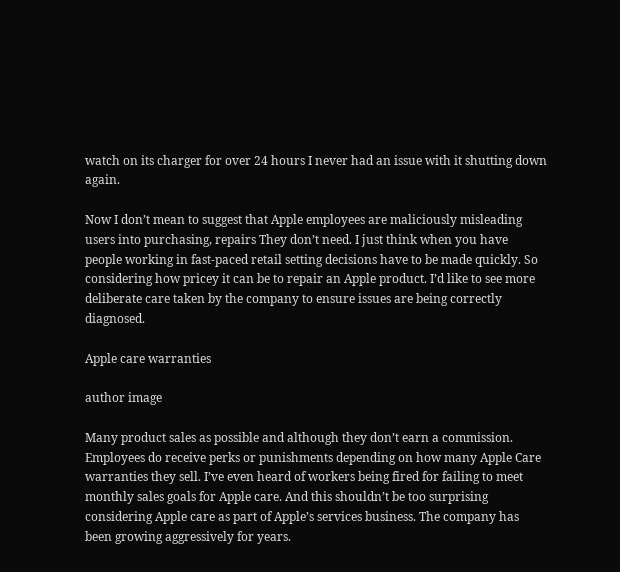watch on its charger for over 24 hours I never had an issue with it shutting down again.

Now I don’t mean to suggest that Apple employees are maliciously misleading users into purchasing, repairs They don’t need. I just think when you have people working in fast-paced retail setting decisions have to be made quickly. So considering how pricey it can be to repair an Apple product. I’d like to see more deliberate care taken by the company to ensure issues are being correctly diagnosed.

Apple care warranties

author image

Many product sales as possible and although they don’t earn a commission. Employees do receive perks or punishments depending on how many Apple Care warranties they sell. I’ve even heard of workers being fired for failing to meet monthly sales goals for Apple care. And this shouldn’t be too surprising considering Apple care as part of Apple’s services business. The company has been growing aggressively for years.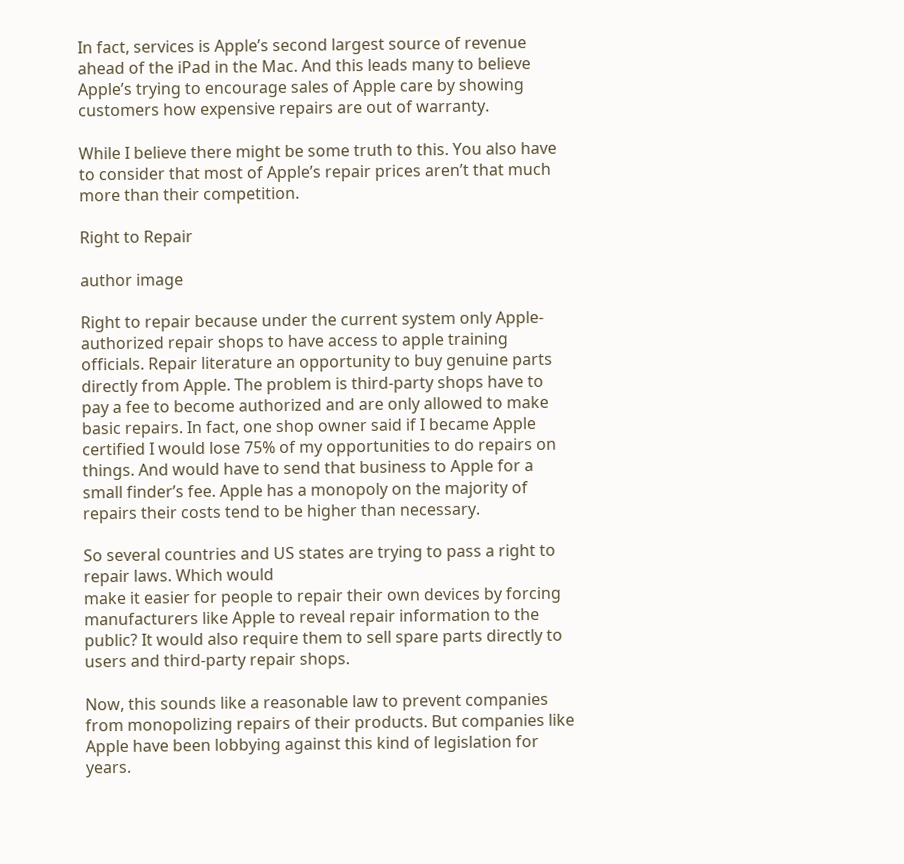In fact, services is Apple’s second largest source of revenue ahead of the iPad in the Mac. And this leads many to believe Apple’s trying to encourage sales of Apple care by showing customers how expensive repairs are out of warranty.

While I believe there might be some truth to this. You also have to consider that most of Apple’s repair prices aren’t that much more than their competition.

Right to Repair

author image

Right to repair because under the current system only Apple-authorized repair shops to have access to apple training officials. Repair literature an opportunity to buy genuine parts directly from Apple. The problem is third-party shops have to pay a fee to become authorized and are only allowed to make basic repairs. In fact, one shop owner said if I became Apple certified I would lose 75% of my opportunities to do repairs on things. And would have to send that business to Apple for a small finder’s fee. Apple has a monopoly on the majority of repairs their costs tend to be higher than necessary.

So several countries and US states are trying to pass a right to repair laws. Which would
make it easier for people to repair their own devices by forcing manufacturers like Apple to reveal repair information to the public? It would also require them to sell spare parts directly to users and third-party repair shops.

Now, this sounds like a reasonable law to prevent companies from monopolizing repairs of their products. But companies like Apple have been lobbying against this kind of legislation for years.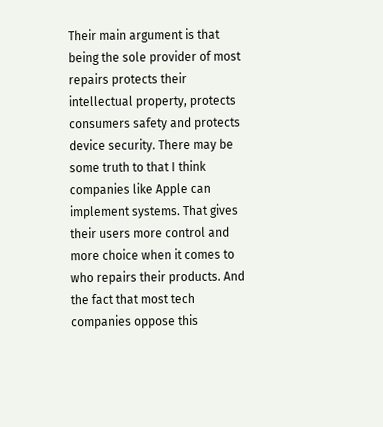Their main argument is that being the sole provider of most repairs protects their intellectual property, protects consumers safety and protects device security. There may be some truth to that I think companies like Apple can implement systems. That gives their users more control and more choice when it comes to who repairs their products. And the fact that most tech companies oppose this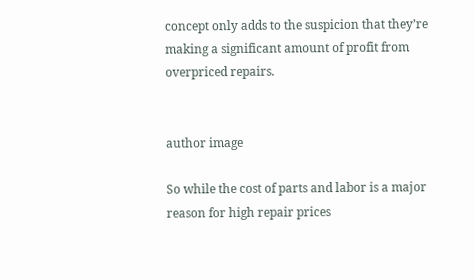concept only adds to the suspicion that they’re making a significant amount of profit from overpriced repairs.


author image

So while the cost of parts and labor is a major reason for high repair prices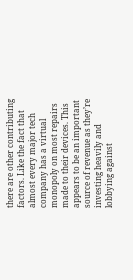there are other contributing factors. Like the fact that almost every major tech company has a virtual monopoly on most repairs made to their devices. This appears to be an important source of revenue as they’re investing heavily and lobbying against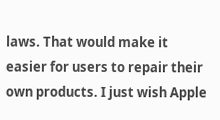laws. That would make it easier for users to repair their own products. I just wish Apple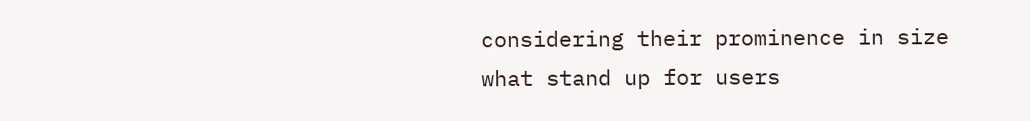considering their prominence in size what stand up for users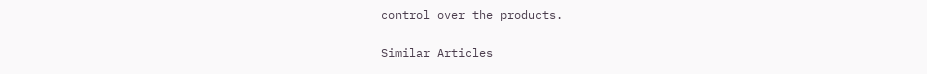control over the products.

Similar Articles